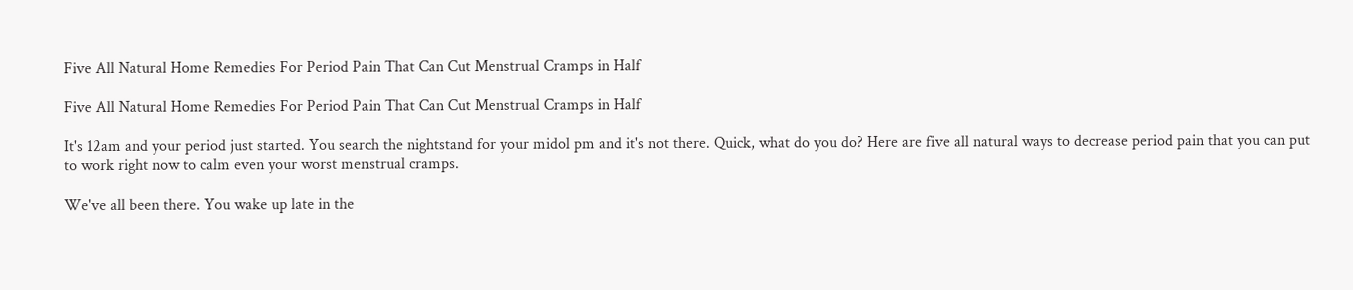Five All Natural Home Remedies For Period Pain That Can Cut Menstrual Cramps in Half

Five All Natural Home Remedies For Period Pain That Can Cut Menstrual Cramps in Half

It's 12am and your period just started. You search the nightstand for your midol pm and it's not there. Quick, what do you do? Here are five all natural ways to decrease period pain that you can put to work right now to calm even your worst menstrual cramps.

We've all been there. You wake up late in the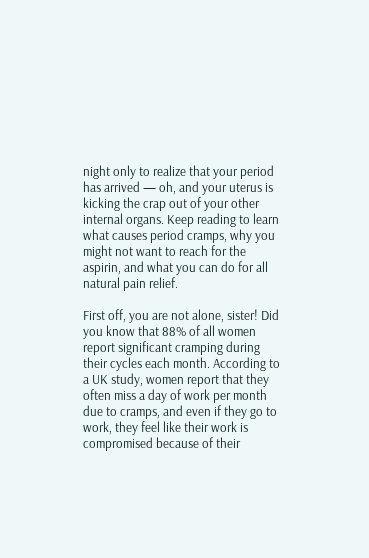night only to realize that your period has arrived — oh, and your uterus is kicking the crap out of your other internal organs. Keep reading to learn what causes period cramps, why you might not want to reach for the aspirin, and what you can do for all natural pain relief.

First off, you are not alone, sister! Did you know that 88% of all women report significant cramping during their cycles each month. According to a UK study, women report that they often miss a day of work per month due to cramps, and even if they go to work, they feel like their work is compromised because of their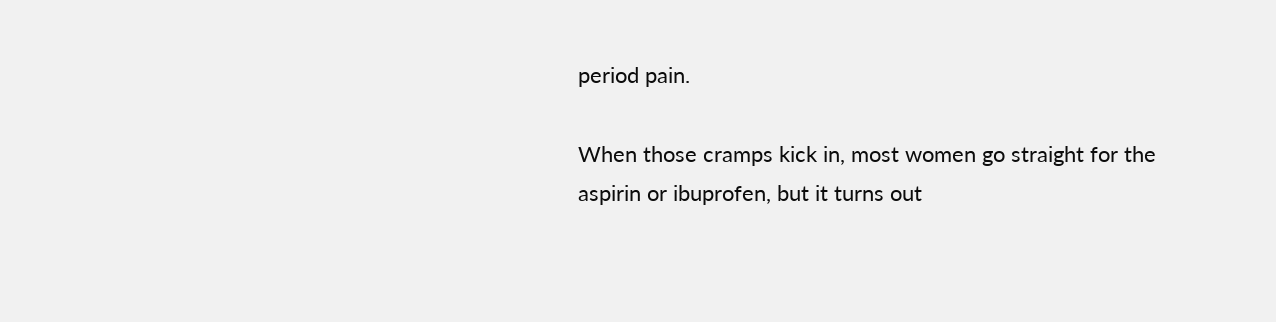period pain.

When those cramps kick in, most women go straight for the aspirin or ibuprofen, but it turns out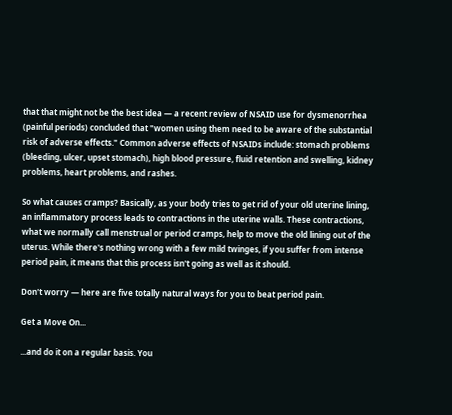that that might not be the best idea — a recent review of NSAID use for dysmenorrhea (painful periods) concluded that "women using them need to be aware of the substantial risk of adverse effects." Common adverse effects of NSAIDs include: stomach problems (bleeding, ulcer, upset stomach), high blood pressure, fluid retention and swelling, kidney problems, heart problems, and rashes.

So what causes cramps? Basically, as your body tries to get rid of your old uterine lining, an inflammatory process leads to contractions in the uterine walls. These contractions, what we normally call menstrual or period cramps, help to move the old lining out of the uterus. While there's nothing wrong with a few mild twinges, if you suffer from intense period pain, it means that this process isn't going as well as it should.

Don't worry — here are five totally natural ways for you to beat period pain.

Get a Move On...

...and do it on a regular basis. You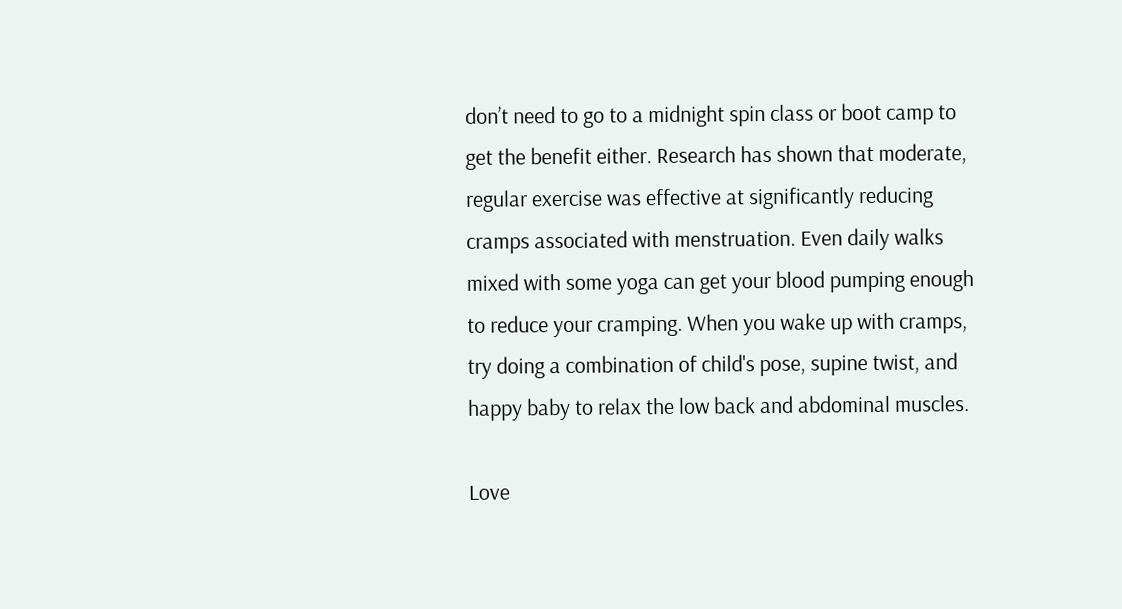don’t need to go to a midnight spin class or boot camp to get the benefit either. Research has shown that moderate, regular exercise was effective at significantly reducing cramps associated with menstruation. Even daily walks mixed with some yoga can get your blood pumping enough to reduce your cramping. When you wake up with cramps, try doing a combination of child's pose, supine twist, and happy baby to relax the low back and abdominal muscles.

Love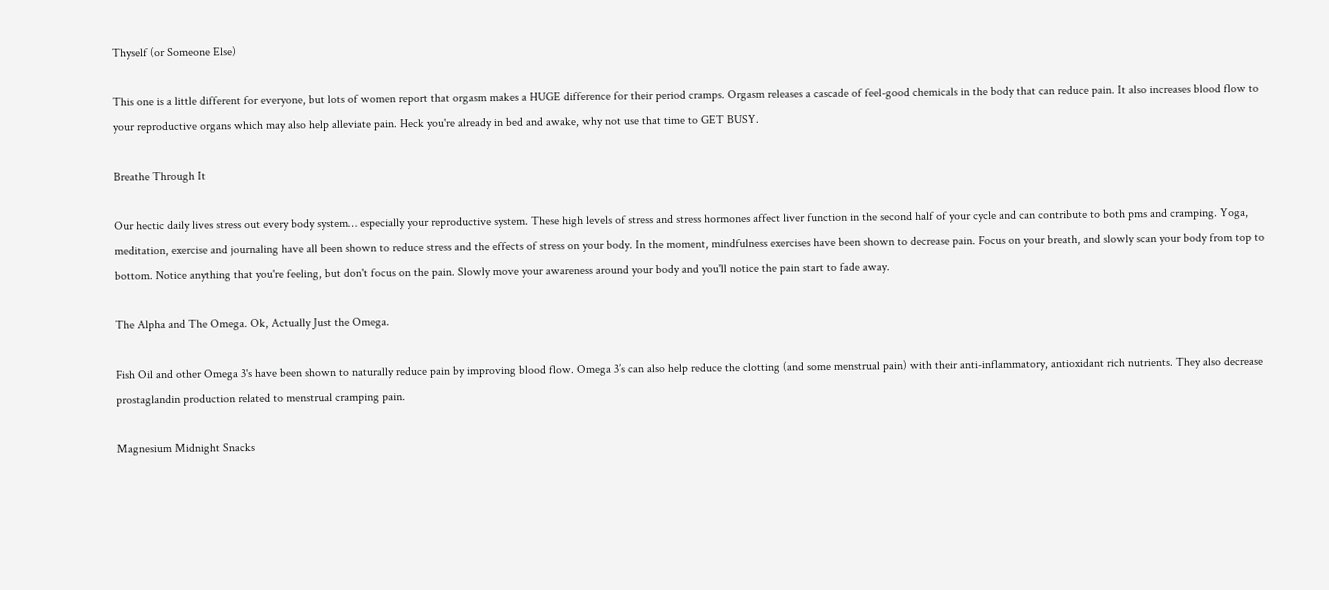Thyself (or Someone Else)

This one is a little different for everyone, but lots of women report that orgasm makes a HUGE difference for their period cramps. Orgasm releases a cascade of feel-good chemicals in the body that can reduce pain. It also increases blood flow to your reproductive organs which may also help alleviate pain. Heck you're already in bed and awake, why not use that time to GET BUSY.

Breathe Through It

Our hectic daily lives stress out every body system… especially your reproductive system. These high levels of stress and stress hormones affect liver function in the second half of your cycle and can contribute to both pms and cramping. Yoga, meditation, exercise and journaling have all been shown to reduce stress and the effects of stress on your body. In the moment, mindfulness exercises have been shown to decrease pain. Focus on your breath, and slowly scan your body from top to bottom. Notice anything that you're feeling, but don't focus on the pain. Slowly move your awareness around your body and you'll notice the pain start to fade away.

The Alpha and The Omega. Ok, Actually Just the Omega.

Fish Oil and other Omega 3's have been shown to naturally reduce pain by improving blood flow. Omega 3’s can also help reduce the clotting (and some menstrual pain) with their anti-inflammatory, antioxidant rich nutrients. They also decrease prostaglandin production related to menstrual cramping pain.

Magnesium Midnight Snacks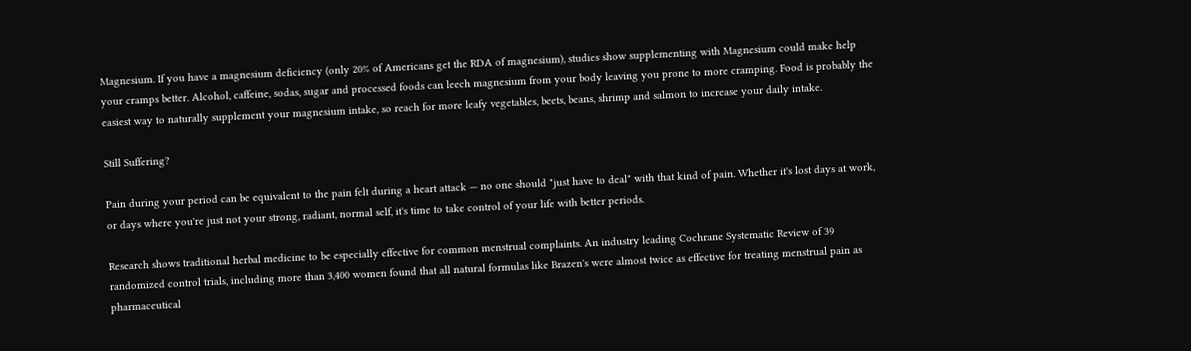Magnesium. If you have a magnesium deficiency (only 20% of Americans get the RDA of magnesium), studies show supplementing with Magnesium could make help your cramps better. Alcohol, caffeine, sodas, sugar and processed foods can leech magnesium from your body leaving you prone to more cramping. Food is probably the easiest way to naturally supplement your magnesium intake, so reach for more leafy vegetables, beets, beans, shrimp and salmon to increase your daily intake.

Still Suffering?

Pain during your period can be equivalent to the pain felt during a heart attack — no one should "just have to deal" with that kind of pain. Whether it's lost days at work, or days where you're just not your strong, radiant, normal self, it's time to take control of your life with better periods.

Research shows traditional herbal medicine to be especially effective for common menstrual complaints. An industry leading Cochrane Systematic Review of 39 randomized control trials, including more than 3,400 women found that all natural formulas like Brazen's were almost twice as effective for treating menstrual pain as pharmaceutical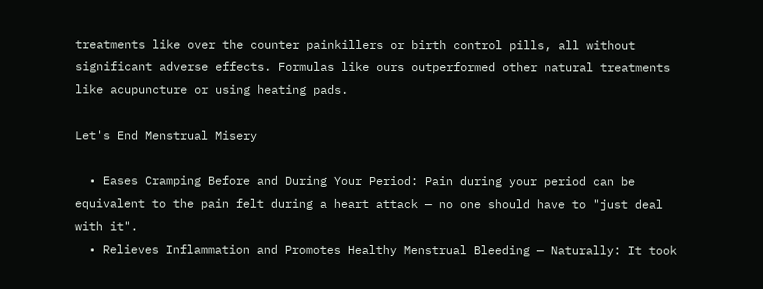treatments like over the counter painkillers or birth control pills, all without significant adverse effects. Formulas like ours outperformed other natural treatments like acupuncture or using heating pads.

Let's End Menstrual Misery

  • Eases Cramping Before and During Your Period: Pain during your period can be equivalent to the pain felt during a heart attack — no one should have to "just deal with it".
  • Relieves Inflammation and Promotes Healthy Menstrual Bleeding — Naturally: It took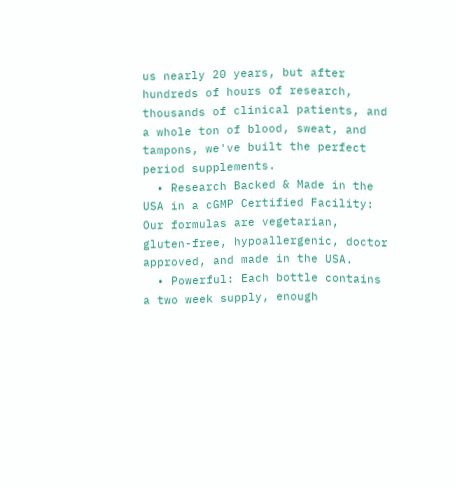us nearly 20 years, but after hundreds of hours of research, thousands of clinical patients, and a whole ton of blood, sweat, and tampons, we've built the perfect period supplements.
  • Research Backed & Made in the USA in a cGMP Certified Facility: Our formulas are vegetarian, gluten-free, hypoallergenic, doctor approved, and made in the USA.
  • Powerful: Each bottle contains a two week supply, enough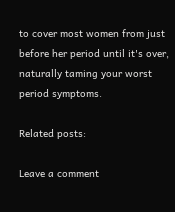to cover most women from just before her period until it's over, naturally taming your worst period symptoms.

Related posts:

Leave a comment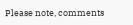Please note, comments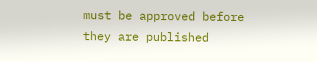must be approved before they are published